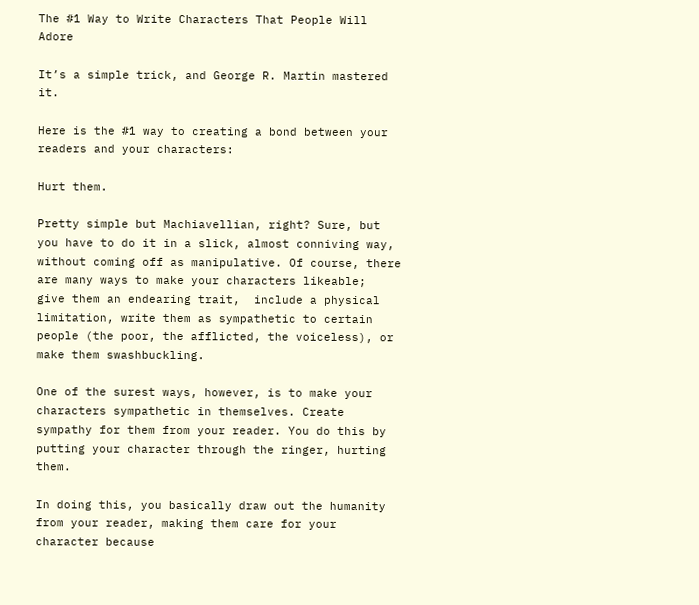The #1 Way to Write Characters That People Will Adore

It’s a simple trick, and George R. Martin mastered it.

Here is the #1 way to creating a bond between your readers and your characters:

Hurt them.

Pretty simple but Machiavellian, right? Sure, but you have to do it in a slick, almost conniving way, without coming off as manipulative. Of course, there are many ways to make your characters likeable;  give them an endearing trait,  include a physical limitation, write them as sympathetic to certain people (the poor, the afflicted, the voiceless), or make them swashbuckling.

One of the surest ways, however, is to make your characters sympathetic in themselves. Create sympathy for them from your reader. You do this by putting your character through the ringer, hurting them.

In doing this, you basically draw out the humanity from your reader, making them care for your character because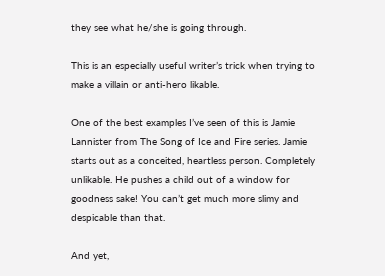they see what he/she is going through.

This is an especially useful writer’s trick when trying to make a villain or anti-hero likable.

One of the best examples I’ve seen of this is Jamie Lannister from The Song of Ice and Fire series. Jamie starts out as a conceited, heartless person. Completely unlikable. He pushes a child out of a window for goodness sake! You can’t get much more slimy and despicable than that.

And yet,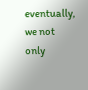eventually, we not only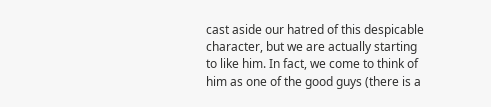cast aside our hatred of this despicable character, but we are actually starting to like him. In fact, we come to think of him as one of the good guys (there is a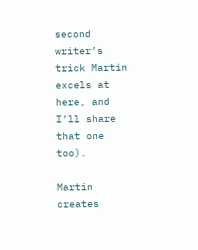second writer’s trick Martin excels at here, and I’ll share that one too).

Martin creates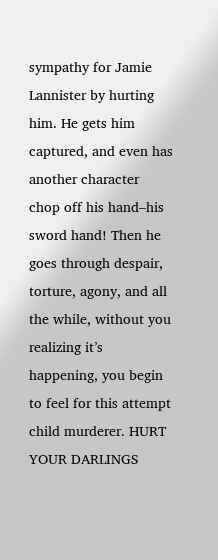sympathy for Jamie Lannister by hurting him. He gets him captured, and even has another character chop off his hand–his sword hand! Then he goes through despair, torture, agony, and all the while, without you realizing it’s happening, you begin to feel for this attempt child murderer. HURT YOUR DARLINGS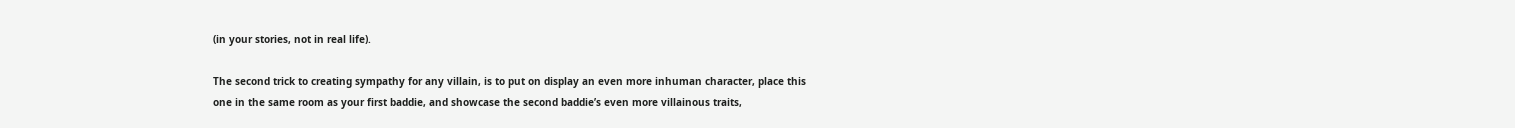(in your stories, not in real life).

The second trick to creating sympathy for any villain, is to put on display an even more inhuman character, place this one in the same room as your first baddie, and showcase the second baddie’s even more villainous traits,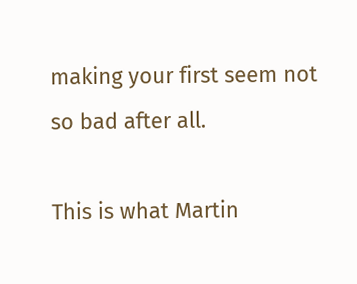making your first seem not so bad after all.

This is what Martin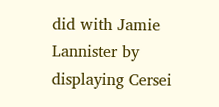did with Jamie Lannister by displaying Cersei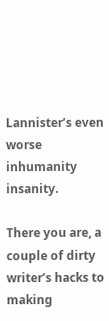Lannister’s even worse inhumanity insanity.

There you are, a couple of dirty writer’s hacks to making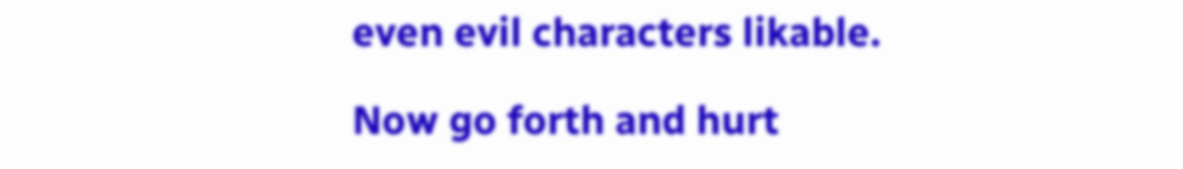even evil characters likable.

Now go forth and hurt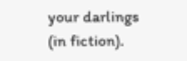your darlings (in fiction).